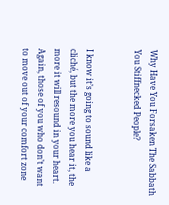Why Have You Forsaken The Sabbath You Stiffnecked People?


I know it’s going to sound like a cliché, but the more you hear it, the more it will resound in your heart. Again, those of you who don’t want to move out of your comfort zone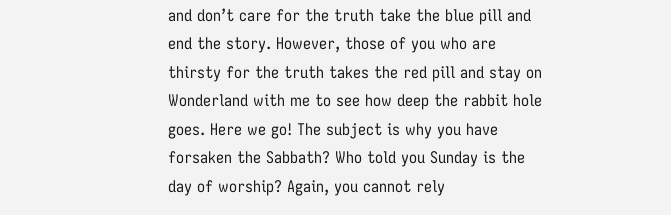and don’t care for the truth take the blue pill and end the story. However, those of you who are thirsty for the truth takes the red pill and stay on Wonderland with me to see how deep the rabbit hole goes. Here we go! The subject is why you have forsaken the Sabbath? Who told you Sunday is the day of worship? Again, you cannot rely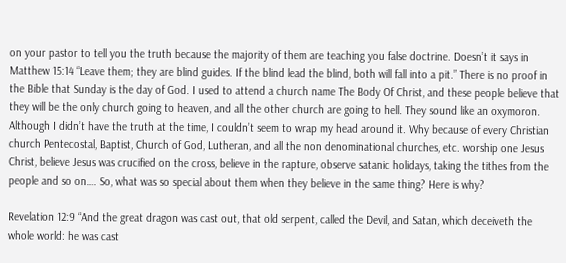on your pastor to tell you the truth because the majority of them are teaching you false doctrine. Doesn’t it says in Matthew 15:14 “Leave them; they are blind guides. If the blind lead the blind, both will fall into a pit.” There is no proof in the Bible that Sunday is the day of God. I used to attend a church name The Body Of Christ, and these people believe that they will be the only church going to heaven, and all the other church are going to hell. They sound like an oxymoron. Although I didn’t have the truth at the time, I couldn’t seem to wrap my head around it. Why because of every Christian church Pentecostal, Baptist, Church of God, Lutheran, and all the non denominational churches, etc. worship one Jesus Christ, believe Jesus was crucified on the cross, believe in the rapture, observe satanic holidays, taking the tithes from the people and so on…. So, what was so special about them when they believe in the same thing? Here is why?

Revelation 12:9 “And the great dragon was cast out, that old serpent, called the Devil, and Satan, which deceiveth the whole world: he was cast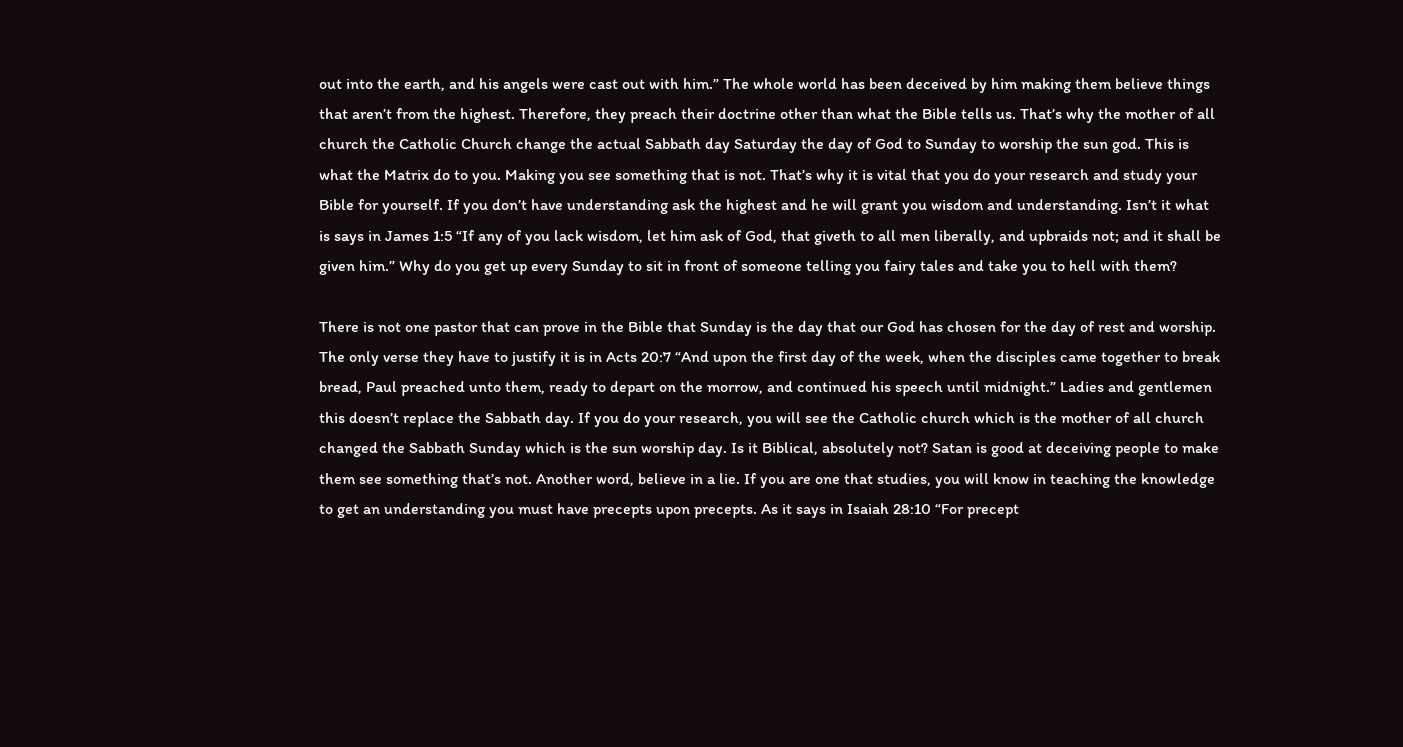out into the earth, and his angels were cast out with him.” The whole world has been deceived by him making them believe things that aren’t from the highest. Therefore, they preach their doctrine other than what the Bible tells us. That’s why the mother of all church the Catholic Church change the actual Sabbath day Saturday the day of God to Sunday to worship the sun god. This is what the Matrix do to you. Making you see something that is not. That’s why it is vital that you do your research and study your Bible for yourself. If you don’t have understanding ask the highest and he will grant you wisdom and understanding. Isn’t it what is says in James 1:5 “If any of you lack wisdom, let him ask of God, that giveth to all men liberally, and upbraids not; and it shall be given him.” Why do you get up every Sunday to sit in front of someone telling you fairy tales and take you to hell with them?

There is not one pastor that can prove in the Bible that Sunday is the day that our God has chosen for the day of rest and worship. The only verse they have to justify it is in Acts 20:7 “And upon the first day of the week, when the disciples came together to break bread, Paul preached unto them, ready to depart on the morrow, and continued his speech until midnight.” Ladies and gentlemen this doesn’t replace the Sabbath day. If you do your research, you will see the Catholic church which is the mother of all church changed the Sabbath Sunday which is the sun worship day. Is it Biblical, absolutely not? Satan is good at deceiving people to make them see something that’s not. Another word, believe in a lie. If you are one that studies, you will know in teaching the knowledge to get an understanding you must have precepts upon precepts. As it says in Isaiah 28:10 “For precept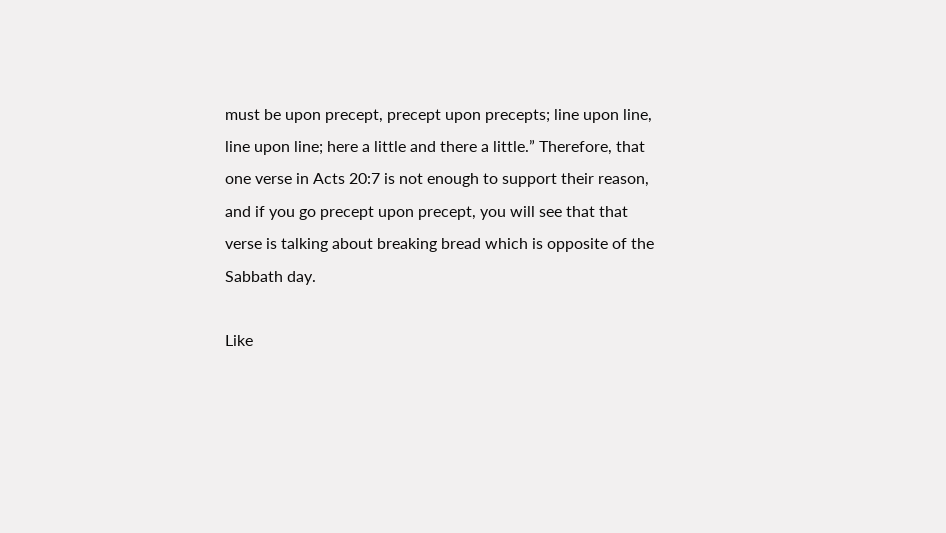must be upon precept, precept upon precepts; line upon line, line upon line; here a little and there a little.” Therefore, that one verse in Acts 20:7 is not enough to support their reason, and if you go precept upon precept, you will see that that verse is talking about breaking bread which is opposite of the Sabbath day.

Like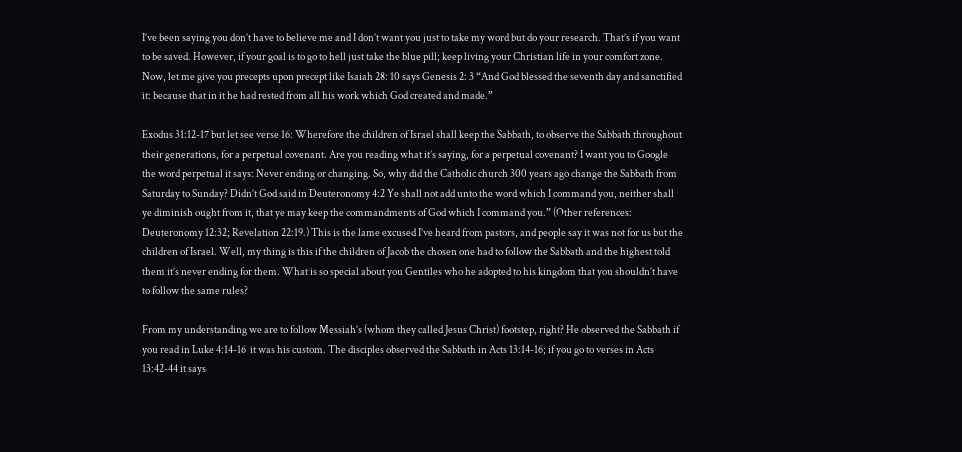I’ve been saying you don’t have to believe me and I don’t want you just to take my word but do your research. That’s if you want to be saved. However, if your goal is to go to hell just take the blue pill; keep living your Christian life in your comfort zone. Now, let me give you precepts upon precept like Isaiah 28: 10 says Genesis 2: 3 “And God blessed the seventh day and sanctified it: because that in it he had rested from all his work which God created and made.”

Exodus 31:12-17 but let see verse 16: Wherefore the children of Israel shall keep the Sabbath, to observe the Sabbath throughout their generations, for a perpetual covenant. Are you reading what it’s saying, for a perpetual covenant? I want you to Google the word perpetual it says: Never ending or changing. So, why did the Catholic church 300 years ago change the Sabbath from Saturday to Sunday? Didn’t God said in Deuteronomy 4:2 Ye shall not add unto the word which I command you, neither shall ye diminish ought from it, that ye may keep the commandments of God which I command you.” (Other references: Deuteronomy 12:32; Revelation 22:19.) This is the lame excused I’ve heard from pastors, and people say it was not for us but the children of Israel. Well, my thing is this if the children of Jacob the chosen one had to follow the Sabbath and the highest told them it’s never ending for them. What is so special about you Gentiles who he adopted to his kingdom that you shouldn’t have to follow the same rules?

From my understanding we are to follow Messiah’s (whom they called Jesus Christ) footstep, right? He observed the Sabbath if you read in Luke 4:14-16  it was his custom. The disciples observed the Sabbath in Acts 13:14-16; if you go to verses in Acts 13:42-44 it says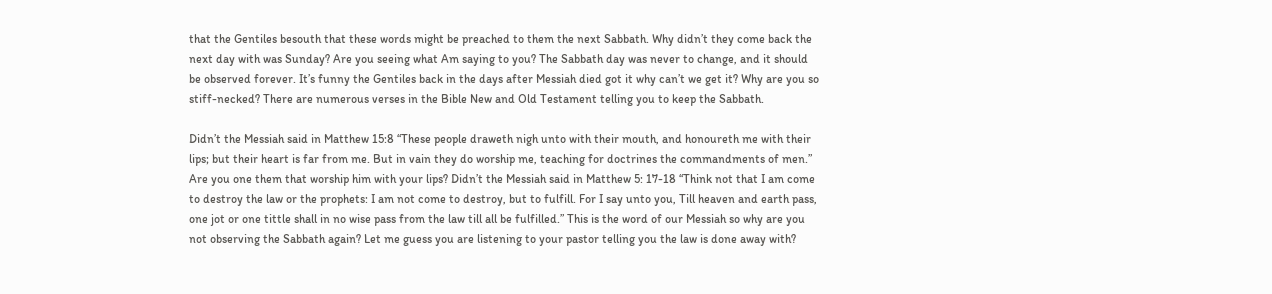that the Gentiles besouth that these words might be preached to them the next Sabbath. Why didn’t they come back the next day with was Sunday? Are you seeing what Am saying to you? The Sabbath day was never to change, and it should be observed forever. It’s funny the Gentiles back in the days after Messiah died got it why can’t we get it? Why are you so stiff-necked? There are numerous verses in the Bible New and Old Testament telling you to keep the Sabbath.

Didn’t the Messiah said in Matthew 15:8 “These people draweth nigh unto with their mouth, and honoureth me with their lips; but their heart is far from me. But in vain they do worship me, teaching for doctrines the commandments of men.” Are you one them that worship him with your lips? Didn’t the Messiah said in Matthew 5: 17-18 “Think not that I am come to destroy the law or the prophets: I am not come to destroy, but to fulfill. For I say unto you, Till heaven and earth pass, one jot or one tittle shall in no wise pass from the law till all be fulfilled.” This is the word of our Messiah so why are you not observing the Sabbath again? Let me guess you are listening to your pastor telling you the law is done away with?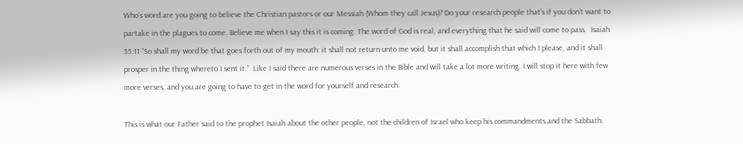Who’s word are you going to believe the Christian pastors or our Messiah (Whom they call Jesus)? Do your research people that’s if you don’t want to partake in the plagues to come. Believe me when I say this it is coming. The word of God is real, and everything that he said will come to pass.  Isaiah 55:11 “So shall my word be that goes forth out of my mouth: it shall not return unto me void, but it shall accomplish that which I please, and it shall prosper in the thing whereto I sent it.”  Like I said there are numerous verses in the Bible and will take a lot more writing. I will stop it here with few more verses, and you are going to have to get in the word for yourself and research.

This is what our Father said to the prophet Isaiah about the other people, not the children of Israel who keep his commandments and the Sabbath.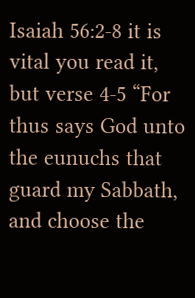Isaiah 56:2-8 it is vital you read it, but verse 4-5 “For thus says God unto the eunuchs that guard my Sabbath, and choose the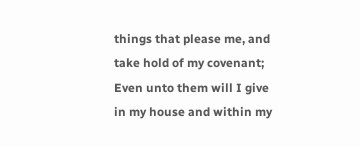things that please me, and take hold of my covenant; Even unto them will I give in my house and within my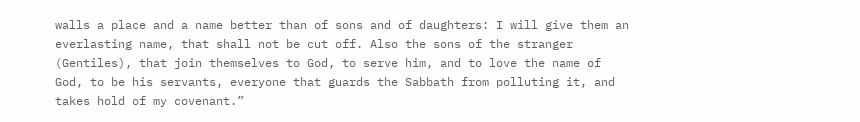walls a place and a name better than of sons and of daughters: I will give them an everlasting name, that shall not be cut off. Also the sons of the stranger (Gentiles), that join themselves to God, to serve him, and to love the name of God, to be his servants, everyone that guards the Sabbath from polluting it, and takes hold of my covenant.”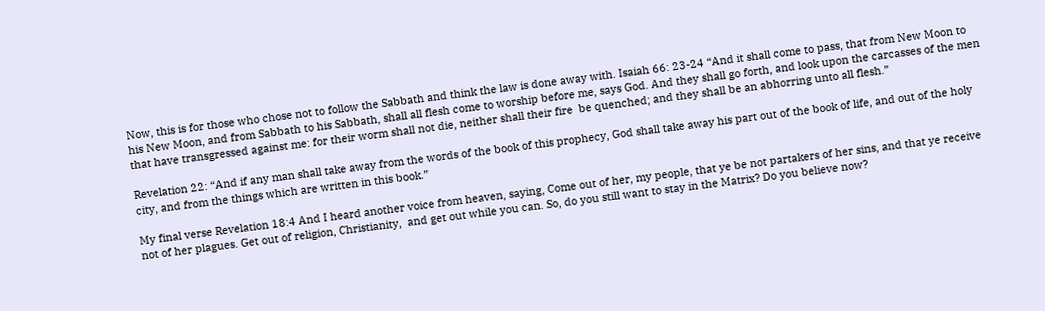Now, this is for those who chose not to follow the Sabbath and think the law is done away with. Isaiah 66: 23-24 “And it shall come to pass, that from New Moon to his New Moon, and from Sabbath to his Sabbath, shall all flesh come to worship before me, says God. And they shall go forth, and look upon the carcasses of the men that have transgressed against me: for their worm shall not die, neither shall their fire  be quenched; and they shall be an abhorring unto all flesh.”

Revelation 22: “And if any man shall take away from the words of the book of this prophecy, God shall take away his part out of the book of life, and out of the holy city, and from the things which are written in this book.”

My final verse Revelation 18:4 And I heard another voice from heaven, saying, Come out of her, my people, that ye be not partakers of her sins, and that ye receive not of her plagues. Get out of religion, Christianity,  and get out while you can. So, do you still want to stay in the Matrix? Do you believe now?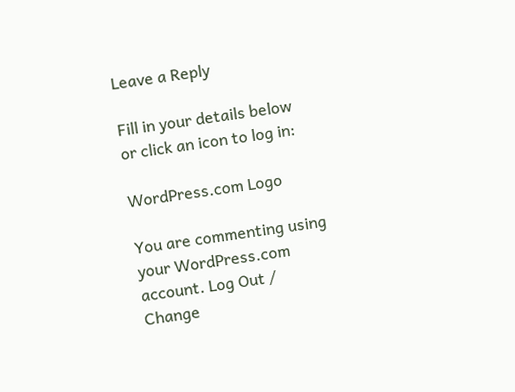Leave a Reply

Fill in your details below or click an icon to log in:

WordPress.com Logo

You are commenting using your WordPress.com account. Log Out /  Change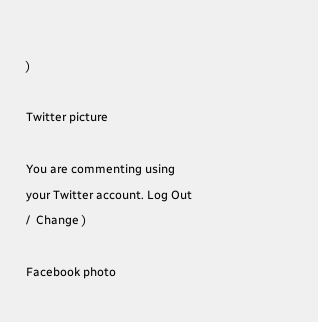)

Twitter picture

You are commenting using your Twitter account. Log Out /  Change )

Facebook photo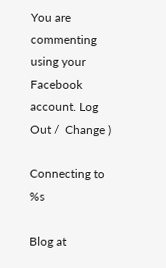You are commenting using your Facebook account. Log Out /  Change )

Connecting to %s

Blog at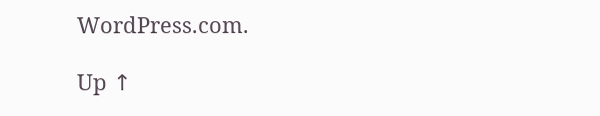WordPress.com.

Up ↑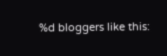%d bloggers like this: